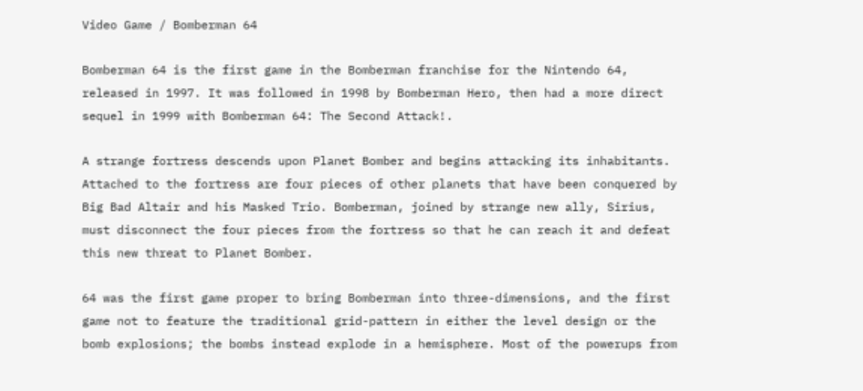Video Game / Bomberman 64

Bomberman 64 is the first game in the Bomberman franchise for the Nintendo 64, released in 1997. It was followed in 1998 by Bomberman Hero, then had a more direct sequel in 1999 with Bomberman 64: The Second Attack!.

A strange fortress descends upon Planet Bomber and begins attacking its inhabitants. Attached to the fortress are four pieces of other planets that have been conquered by Big Bad Altair and his Masked Trio. Bomberman, joined by strange new ally, Sirius, must disconnect the four pieces from the fortress so that he can reach it and defeat this new threat to Planet Bomber.

64 was the first game proper to bring Bomberman into three-dimensions, and the first game not to feature the traditional grid-pattern in either the level design or the bomb explosions; the bombs instead explode in a hemisphere. Most of the powerups from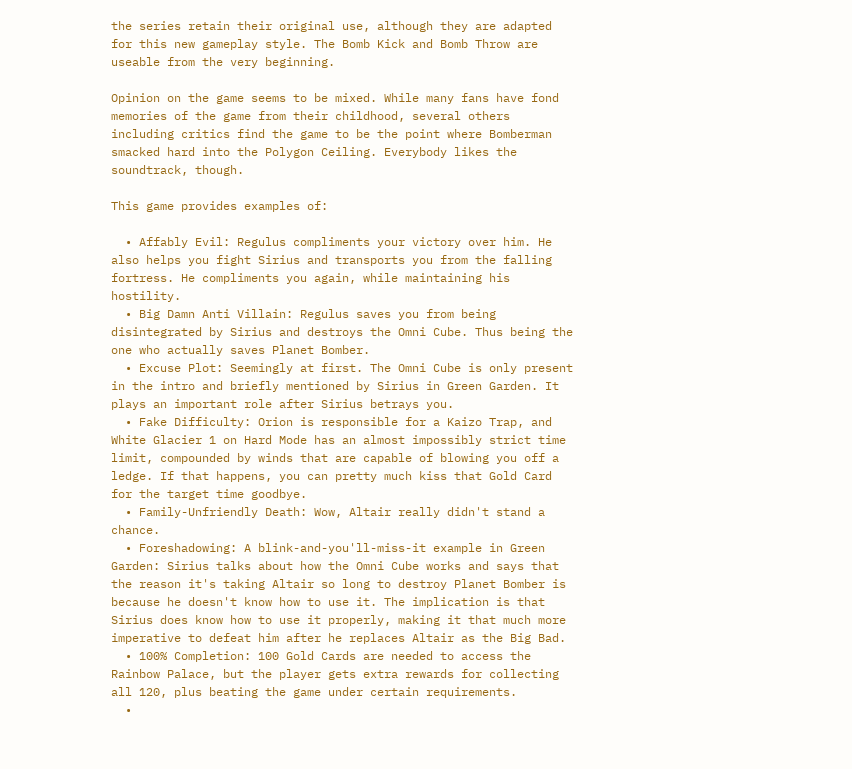the series retain their original use, although they are adapted for this new gameplay style. The Bomb Kick and Bomb Throw are useable from the very beginning.

Opinion on the game seems to be mixed. While many fans have fond memories of the game from their childhood, several others including critics find the game to be the point where Bomberman smacked hard into the Polygon Ceiling. Everybody likes the soundtrack, though.

This game provides examples of:

  • Affably Evil: Regulus compliments your victory over him. He also helps you fight Sirius and transports you from the falling fortress. He compliments you again, while maintaining his hostility.
  • Big Damn Anti Villain: Regulus saves you from being disintegrated by Sirius and destroys the Omni Cube. Thus being the one who actually saves Planet Bomber.
  • Excuse Plot: Seemingly at first. The Omni Cube is only present in the intro and briefly mentioned by Sirius in Green Garden. It plays an important role after Sirius betrays you.
  • Fake Difficulty: Orion is responsible for a Kaizo Trap, and White Glacier 1 on Hard Mode has an almost impossibly strict time limit, compounded by winds that are capable of blowing you off a ledge. If that happens, you can pretty much kiss that Gold Card for the target time goodbye.
  • Family-Unfriendly Death: Wow, Altair really didn't stand a chance.
  • Foreshadowing: A blink-and-you'll-miss-it example in Green Garden: Sirius talks about how the Omni Cube works and says that the reason it's taking Altair so long to destroy Planet Bomber is because he doesn't know how to use it. The implication is that Sirius does know how to use it properly, making it that much more imperative to defeat him after he replaces Altair as the Big Bad.
  • 100% Completion: 100 Gold Cards are needed to access the Rainbow Palace, but the player gets extra rewards for collecting all 120, plus beating the game under certain requirements.
  •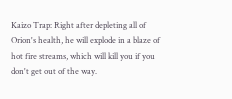Kaizo Trap: Right after depleting all of Orion's health, he will explode in a blaze of hot fire streams, which will kill you if you don't get out of the way.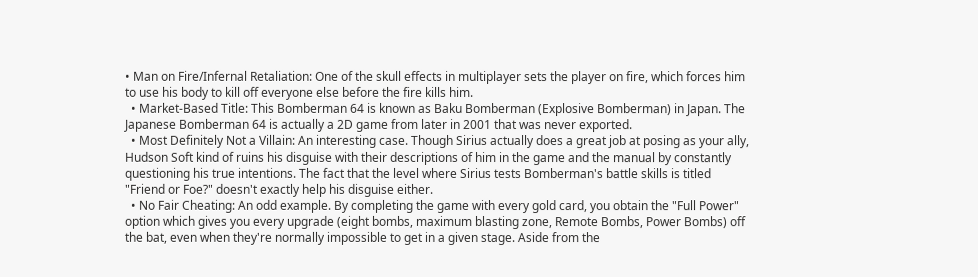• Man on Fire/Infernal Retaliation: One of the skull effects in multiplayer sets the player on fire, which forces him to use his body to kill off everyone else before the fire kills him.
  • Market-Based Title: This Bomberman 64 is known as Baku Bomberman (Explosive Bomberman) in Japan. The Japanese Bomberman 64 is actually a 2D game from later in 2001 that was never exported.
  • Most Definitely Not a Villain: An interesting case. Though Sirius actually does a great job at posing as your ally, Hudson Soft kind of ruins his disguise with their descriptions of him in the game and the manual by constantly questioning his true intentions. The fact that the level where Sirius tests Bomberman's battle skills is titled "Friend or Foe?" doesn't exactly help his disguise either.
  • No Fair Cheating: An odd example. By completing the game with every gold card, you obtain the "Full Power" option which gives you every upgrade (eight bombs, maximum blasting zone, Remote Bombs, Power Bombs) off the bat, even when they're normally impossible to get in a given stage. Aside from the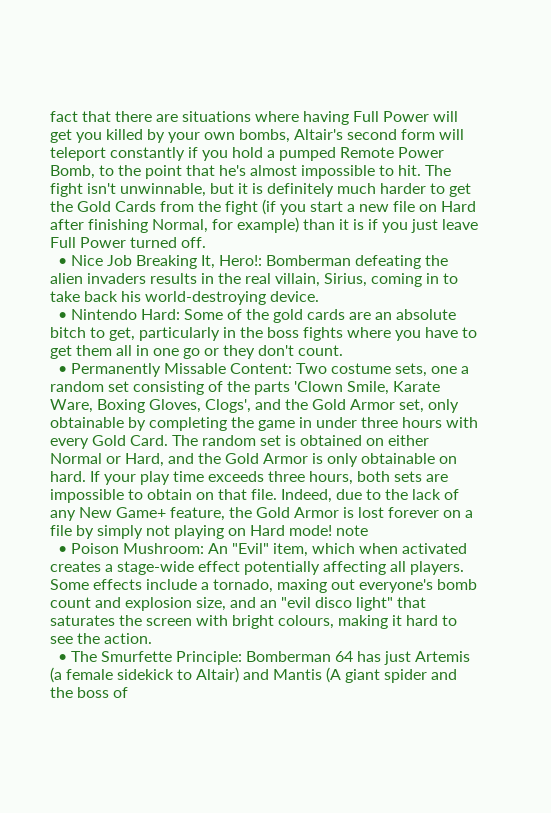fact that there are situations where having Full Power will get you killed by your own bombs, Altair's second form will teleport constantly if you hold a pumped Remote Power Bomb, to the point that he's almost impossible to hit. The fight isn't unwinnable, but it is definitely much harder to get the Gold Cards from the fight (if you start a new file on Hard after finishing Normal, for example) than it is if you just leave Full Power turned off.
  • Nice Job Breaking It, Hero!: Bomberman defeating the alien invaders results in the real villain, Sirius, coming in to take back his world-destroying device.
  • Nintendo Hard: Some of the gold cards are an absolute bitch to get, particularly in the boss fights where you have to get them all in one go or they don't count.
  • Permanently Missable Content: Two costume sets, one a random set consisting of the parts 'Clown Smile, Karate Ware, Boxing Gloves, Clogs', and the Gold Armor set, only obtainable by completing the game in under three hours with every Gold Card. The random set is obtained on either Normal or Hard, and the Gold Armor is only obtainable on hard. If your play time exceeds three hours, both sets are impossible to obtain on that file. Indeed, due to the lack of any New Game+ feature, the Gold Armor is lost forever on a file by simply not playing on Hard mode! note
  • Poison Mushroom: An "Evil" item, which when activated creates a stage-wide effect potentially affecting all players. Some effects include a tornado, maxing out everyone's bomb count and explosion size, and an "evil disco light" that saturates the screen with bright colours, making it hard to see the action.
  • The Smurfette Principle: Bomberman 64 has just Artemis (a female sidekick to Altair) and Mantis (A giant spider and the boss of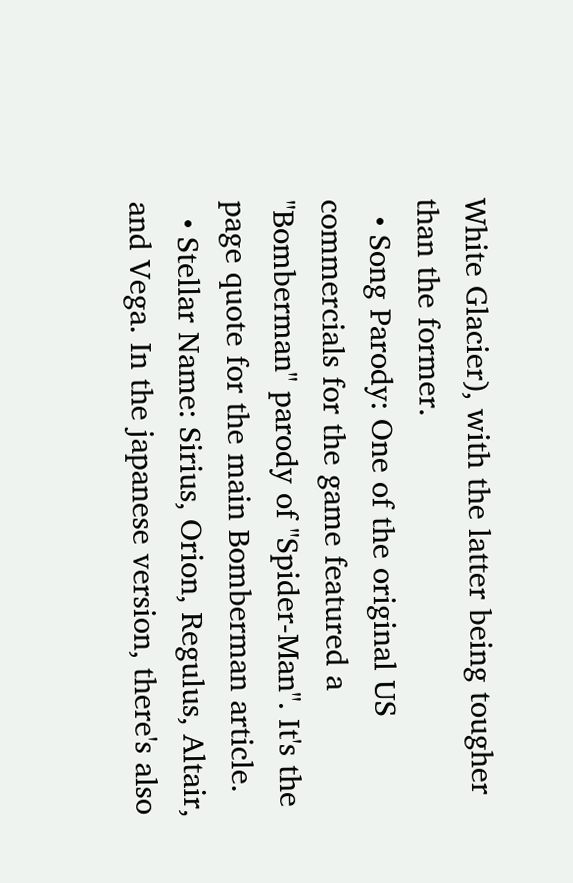White Glacier), with the latter being tougher than the former.
  • Song Parody: One of the original US commercials for the game featured a "Bomberman" parody of "Spider-Man". It's the page quote for the main Bomberman article.
  • Stellar Name: Sirius, Orion, Regulus, Altair, and Vega. In the japanese version, there's also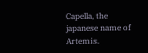Capella, the japanese name of Artemis.